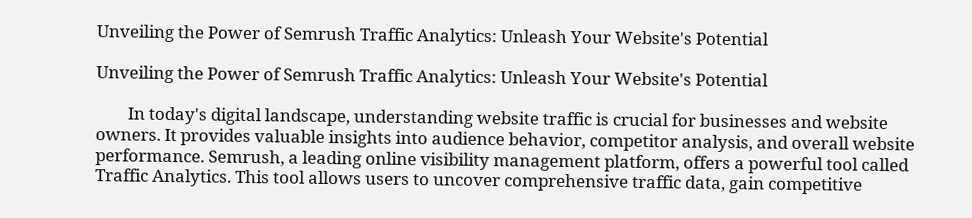Unveiling the Power of Semrush Traffic Analytics: Unleash Your Website's Potential

Unveiling the Power of Semrush Traffic Analytics: Unleash Your Website's Potential

        In today's digital landscape, understanding website traffic is crucial for businesses and website owners. It provides valuable insights into audience behavior, competitor analysis, and overall website performance. Semrush, a leading online visibility management platform, offers a powerful tool called Traffic Analytics. This tool allows users to uncover comprehensive traffic data, gain competitive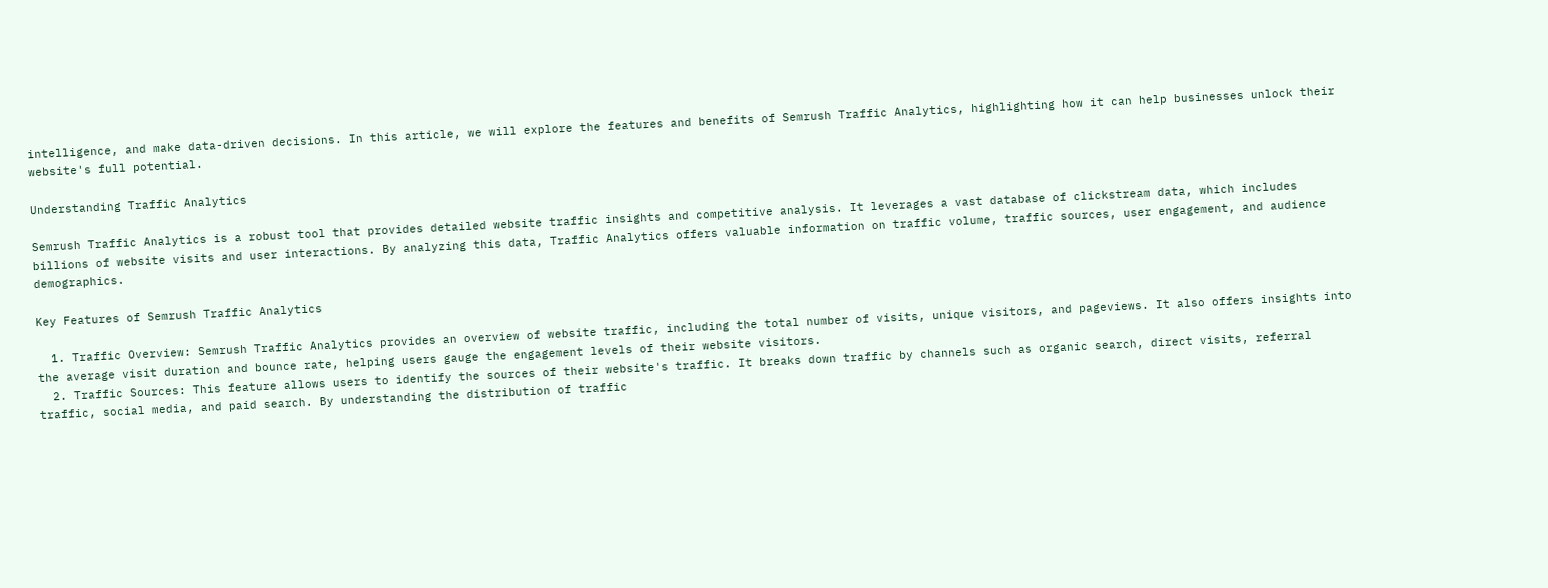intelligence, and make data-driven decisions. In this article, we will explore the features and benefits of Semrush Traffic Analytics, highlighting how it can help businesses unlock their website's full potential.

Understanding Traffic Analytics

Semrush Traffic Analytics is a robust tool that provides detailed website traffic insights and competitive analysis. It leverages a vast database of clickstream data, which includes billions of website visits and user interactions. By analyzing this data, Traffic Analytics offers valuable information on traffic volume, traffic sources, user engagement, and audience demographics.

Key Features of Semrush Traffic Analytics

  1. Traffic Overview: Semrush Traffic Analytics provides an overview of website traffic, including the total number of visits, unique visitors, and pageviews. It also offers insights into the average visit duration and bounce rate, helping users gauge the engagement levels of their website visitors.
  2. Traffic Sources: This feature allows users to identify the sources of their website's traffic. It breaks down traffic by channels such as organic search, direct visits, referral traffic, social media, and paid search. By understanding the distribution of traffic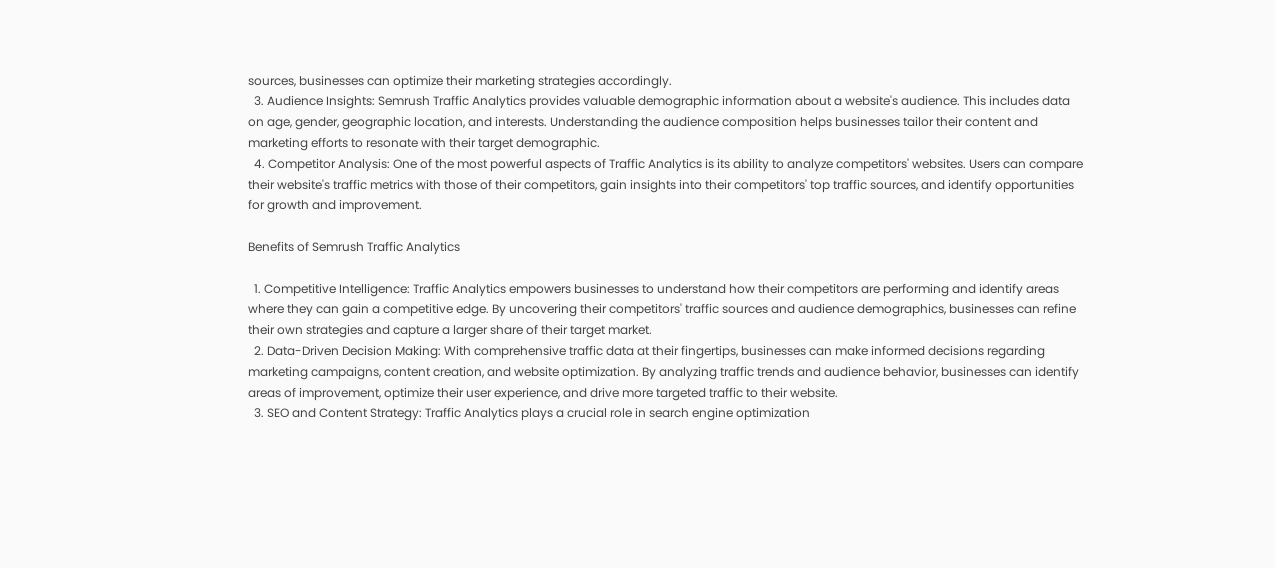sources, businesses can optimize their marketing strategies accordingly.
  3. Audience Insights: Semrush Traffic Analytics provides valuable demographic information about a website's audience. This includes data on age, gender, geographic location, and interests. Understanding the audience composition helps businesses tailor their content and marketing efforts to resonate with their target demographic.
  4. Competitor Analysis: One of the most powerful aspects of Traffic Analytics is its ability to analyze competitors' websites. Users can compare their website's traffic metrics with those of their competitors, gain insights into their competitors' top traffic sources, and identify opportunities for growth and improvement.

Benefits of Semrush Traffic Analytics

  1. Competitive Intelligence: Traffic Analytics empowers businesses to understand how their competitors are performing and identify areas where they can gain a competitive edge. By uncovering their competitors' traffic sources and audience demographics, businesses can refine their own strategies and capture a larger share of their target market.
  2. Data-Driven Decision Making: With comprehensive traffic data at their fingertips, businesses can make informed decisions regarding marketing campaigns, content creation, and website optimization. By analyzing traffic trends and audience behavior, businesses can identify areas of improvement, optimize their user experience, and drive more targeted traffic to their website.
  3. SEO and Content Strategy: Traffic Analytics plays a crucial role in search engine optimization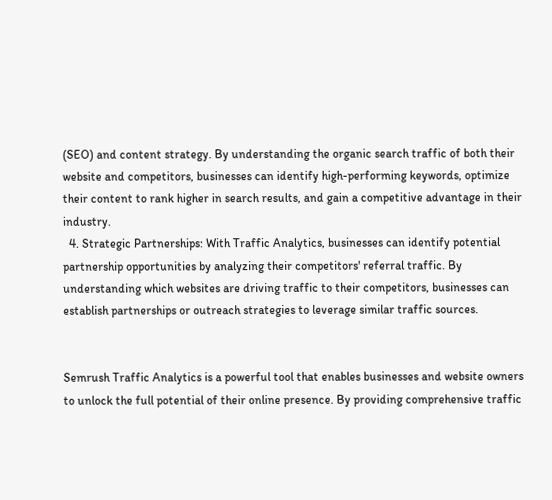(SEO) and content strategy. By understanding the organic search traffic of both their website and competitors, businesses can identify high-performing keywords, optimize their content to rank higher in search results, and gain a competitive advantage in their industry.
  4. Strategic Partnerships: With Traffic Analytics, businesses can identify potential partnership opportunities by analyzing their competitors' referral traffic. By understanding which websites are driving traffic to their competitors, businesses can establish partnerships or outreach strategies to leverage similar traffic sources.


Semrush Traffic Analytics is a powerful tool that enables businesses and website owners to unlock the full potential of their online presence. By providing comprehensive traffic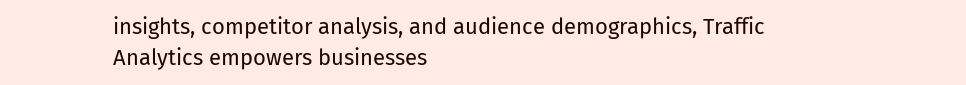insights, competitor analysis, and audience demographics, Traffic Analytics empowers businesses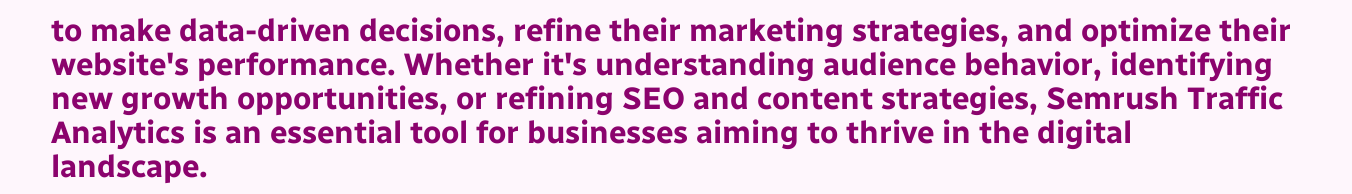to make data-driven decisions, refine their marketing strategies, and optimize their website's performance. Whether it's understanding audience behavior, identifying new growth opportunities, or refining SEO and content strategies, Semrush Traffic Analytics is an essential tool for businesses aiming to thrive in the digital landscape.